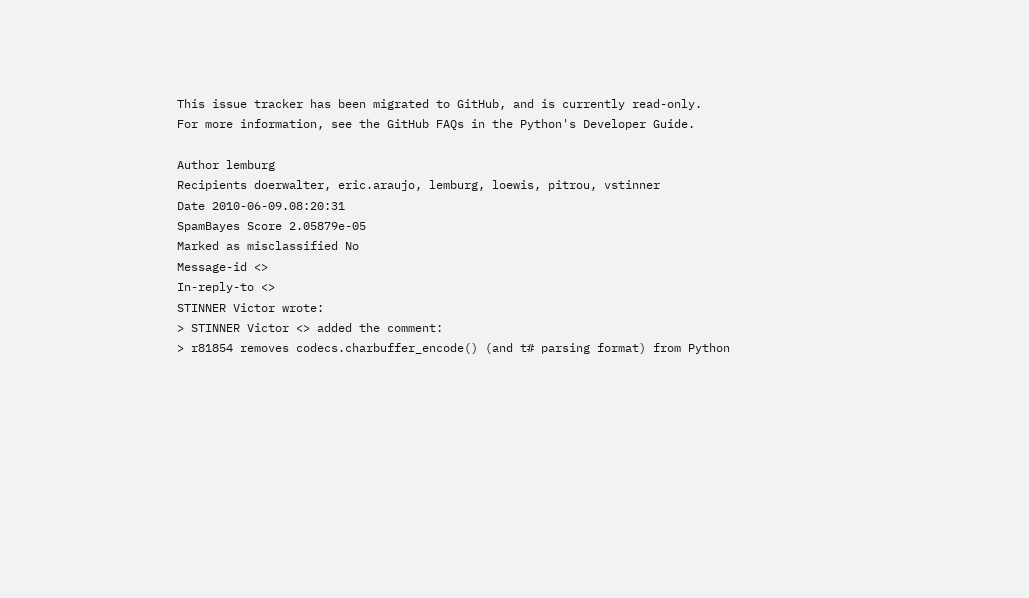This issue tracker has been migrated to GitHub, and is currently read-only.
For more information, see the GitHub FAQs in the Python's Developer Guide.

Author lemburg
Recipients doerwalter, eric.araujo, lemburg, loewis, pitrou, vstinner
Date 2010-06-09.08:20:31
SpamBayes Score 2.05879e-05
Marked as misclassified No
Message-id <>
In-reply-to <>
STINNER Victor wrote:
> STINNER Victor <> added the comment:
> r81854 removes codecs.charbuffer_encode() (and t# parsing format) from Python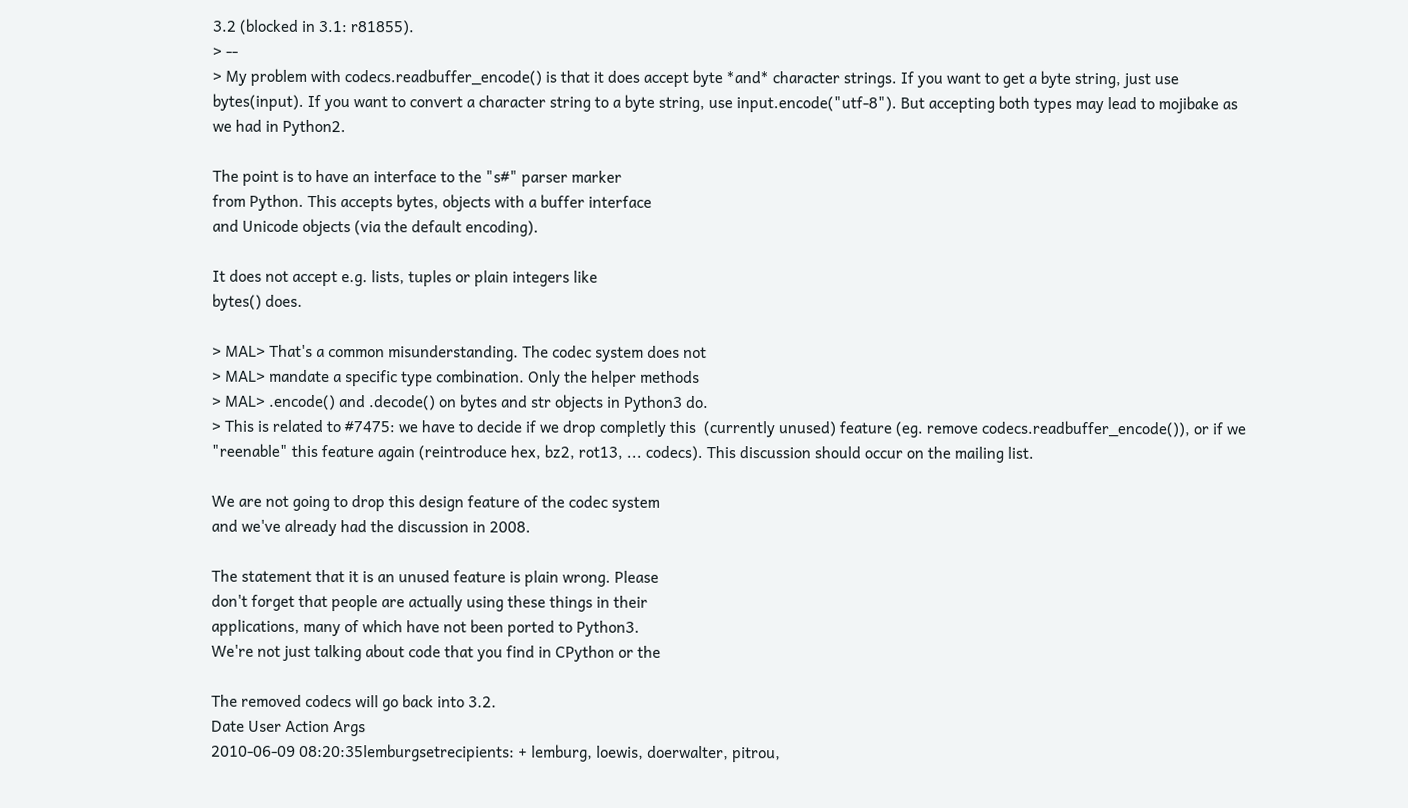3.2 (blocked in 3.1: r81855).
> --
> My problem with codecs.readbuffer_encode() is that it does accept byte *and* character strings. If you want to get a byte string, just use bytes(input). If you want to convert a character string to a byte string, use input.encode("utf-8"). But accepting both types may lead to mojibake as we had in Python2.

The point is to have an interface to the "s#" parser marker
from Python. This accepts bytes, objects with a buffer interface
and Unicode objects (via the default encoding).

It does not accept e.g. lists, tuples or plain integers like
bytes() does.

> MAL> That's a common misunderstanding. The codec system does not
> MAL> mandate a specific type combination. Only the helper methods
> MAL> .encode() and .decode() on bytes and str objects in Python3 do.
> This is related to #7475: we have to decide if we drop completly this  (currently unused) feature (eg. remove codecs.readbuffer_encode()), or if we "reenable" this feature again (reintroduce hex, bz2, rot13, ... codecs). This discussion should occur on the mailing list.

We are not going to drop this design feature of the codec system
and we've already had the discussion in 2008.

The statement that it is an unused feature is plain wrong. Please
don't forget that people are actually using these things in their
applications, many of which have not been ported to Python3.
We're not just talking about code that you find in CPython or the

The removed codecs will go back into 3.2.
Date User Action Args
2010-06-09 08:20:35lemburgsetrecipients: + lemburg, loewis, doerwalter, pitrou,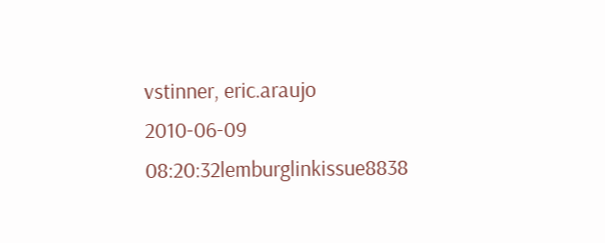vstinner, eric.araujo
2010-06-09 08:20:32lemburglinkissue8838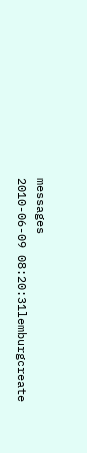messages
2010-06-09 08:20:31lemburgcreate